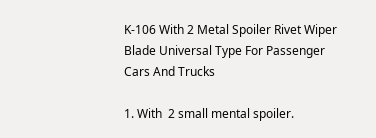K-106 With 2 Metal Spoiler Rivet Wiper Blade Universal Type For Passenger Cars And Trucks

1. With  2 small mental spoiler.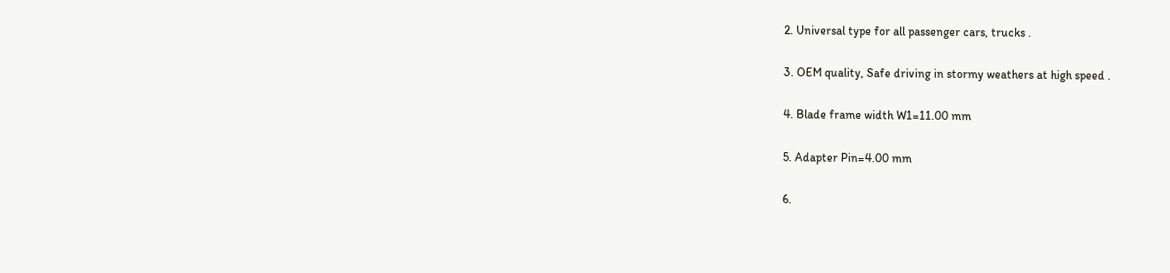2. Universal type for all passenger cars, trucks .

3. OEM quality, Safe driving in stormy weathers at high speed .

4. Blade frame width W1=11.00 mm

5. Adapter Pin=4.00 mm

6.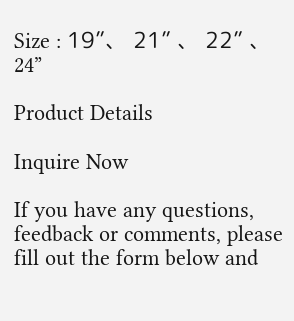Size : 19”、 21” 、 22” 、24”

Product Details

Inquire Now

If you have any questions, feedback or comments, please fill out the form below and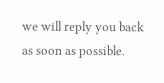we will reply you back as soon as possible.